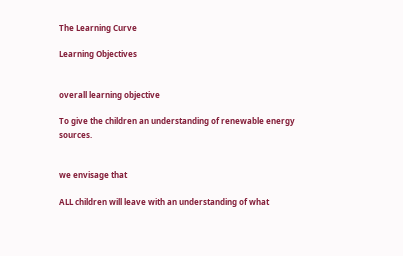The Learning Curve

Learning Objectives


overall learning objective

To give the children an understanding of renewable energy sources.


we envisage that

ALL children will leave with an understanding of what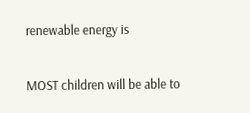renewable energy is

MOST children will be able to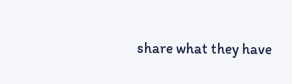share what they have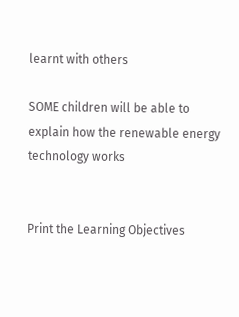learnt with others

SOME children will be able to explain how the renewable energy technology works


Print the Learning Objectives